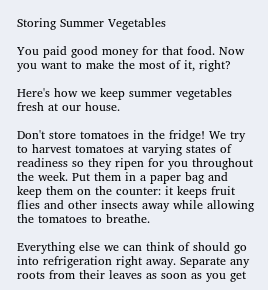Storing Summer Vegetables

You paid good money for that food. Now you want to make the most of it, right?

Here's how we keep summer vegetables fresh at our house.

Don't store tomatoes in the fridge! We try to harvest tomatoes at varying states of readiness so they ripen for you throughout the week. Put them in a paper bag and keep them on the counter: it keeps fruit flies and other insects away while allowing the tomatoes to breathe.

Everything else we can think of should go into refrigeration right away. Separate any roots from their leaves as soon as you get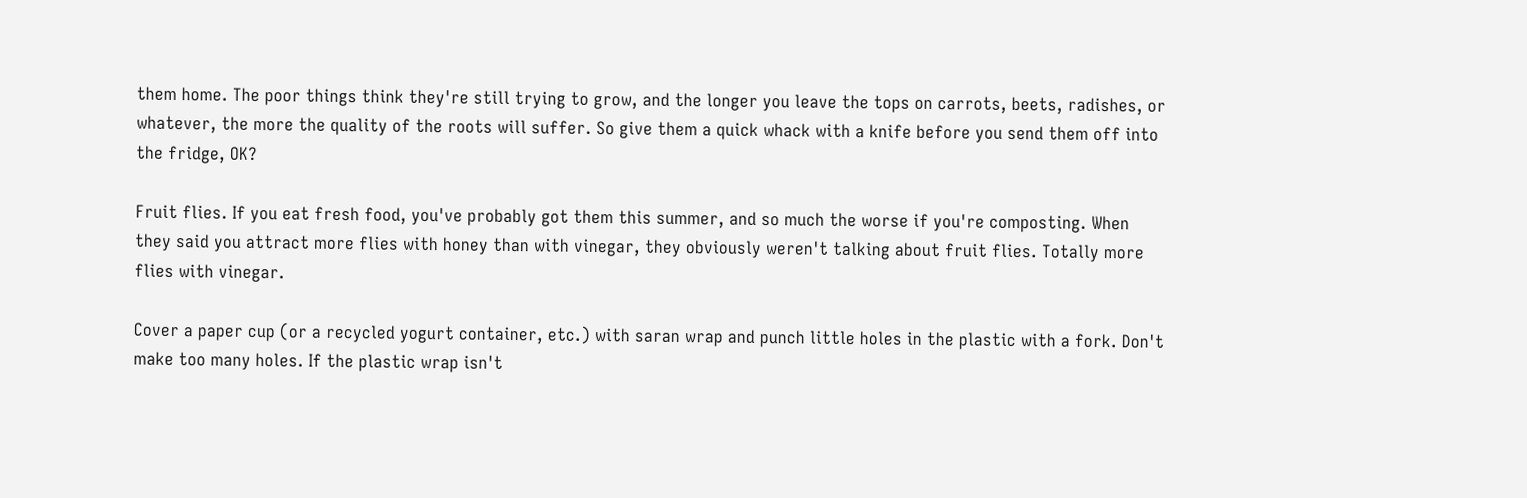them home. The poor things think they're still trying to grow, and the longer you leave the tops on carrots, beets, radishes, or whatever, the more the quality of the roots will suffer. So give them a quick whack with a knife before you send them off into the fridge, OK?

Fruit flies. If you eat fresh food, you've probably got them this summer, and so much the worse if you're composting. When they said you attract more flies with honey than with vinegar, they obviously weren't talking about fruit flies. Totally more flies with vinegar.

Cover a paper cup (or a recycled yogurt container, etc.) with saran wrap and punch little holes in the plastic with a fork. Don't make too many holes. If the plastic wrap isn't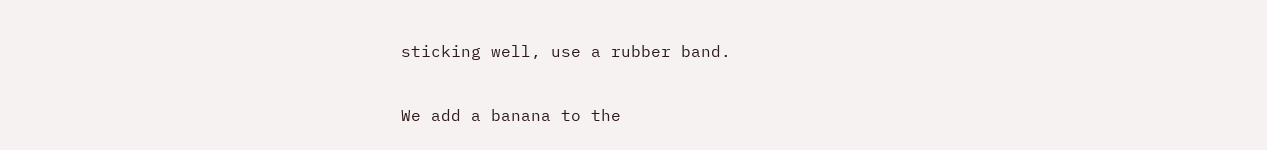sticking well, use a rubber band.

We add a banana to the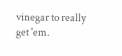vinegar to really get 'em.